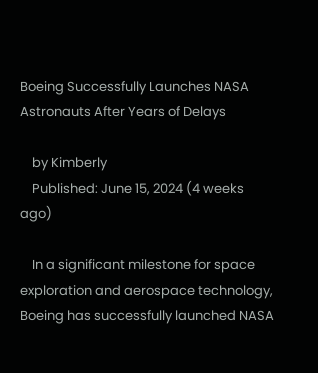Boeing Successfully Launches NASA Astronauts After Years of Delays

    by Kimberly
    Published: June 15, 2024 (4 weeks ago)

    In a significant milestone for space exploration and aerospace technology, Boeing has successfully launched NASA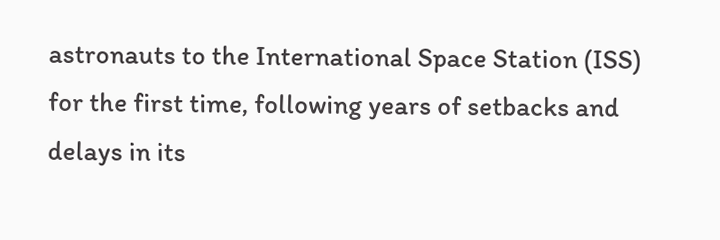astronauts to the International Space Station (ISS) for the first time, following years of setbacks and delays in its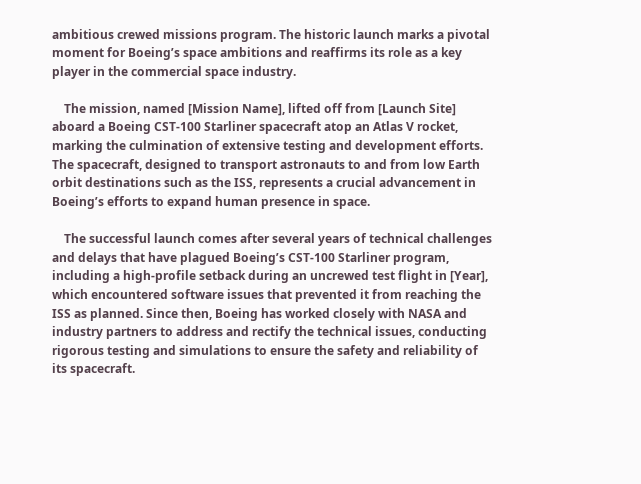ambitious crewed missions program. The historic launch marks a pivotal moment for Boeing’s space ambitions and reaffirms its role as a key player in the commercial space industry.

    The mission, named [Mission Name], lifted off from [Launch Site] aboard a Boeing CST-100 Starliner spacecraft atop an Atlas V rocket, marking the culmination of extensive testing and development efforts. The spacecraft, designed to transport astronauts to and from low Earth orbit destinations such as the ISS, represents a crucial advancement in Boeing’s efforts to expand human presence in space.

    The successful launch comes after several years of technical challenges and delays that have plagued Boeing’s CST-100 Starliner program, including a high-profile setback during an uncrewed test flight in [Year], which encountered software issues that prevented it from reaching the ISS as planned. Since then, Boeing has worked closely with NASA and industry partners to address and rectify the technical issues, conducting rigorous testing and simulations to ensure the safety and reliability of its spacecraft.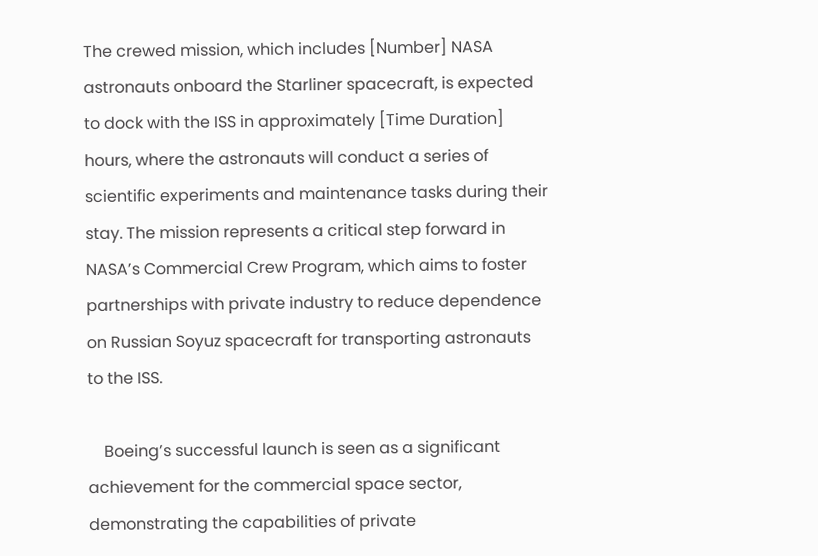The crewed mission, which includes [Number] NASA astronauts onboard the Starliner spacecraft, is expected to dock with the ISS in approximately [Time Duration] hours, where the astronauts will conduct a series of scientific experiments and maintenance tasks during their stay. The mission represents a critical step forward in NASA’s Commercial Crew Program, which aims to foster partnerships with private industry to reduce dependence on Russian Soyuz spacecraft for transporting astronauts to the ISS.

    Boeing’s successful launch is seen as a significant achievement for the commercial space sector, demonstrating the capabilities of private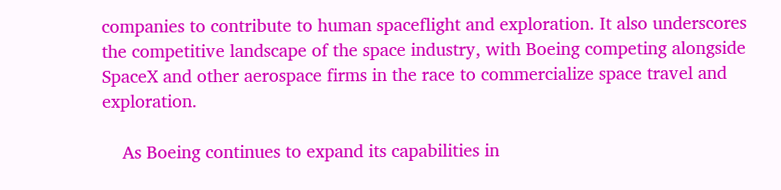companies to contribute to human spaceflight and exploration. It also underscores the competitive landscape of the space industry, with Boeing competing alongside SpaceX and other aerospace firms in the race to commercialize space travel and exploration.

    As Boeing continues to expand its capabilities in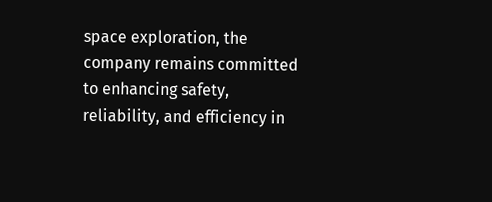space exploration, the company remains committed to enhancing safety, reliability, and efficiency in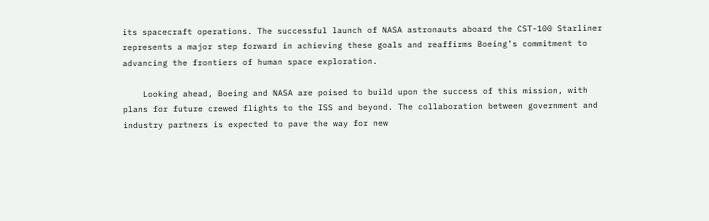its spacecraft operations. The successful launch of NASA astronauts aboard the CST-100 Starliner represents a major step forward in achieving these goals and reaffirms Boeing’s commitment to advancing the frontiers of human space exploration.

    Looking ahead, Boeing and NASA are poised to build upon the success of this mission, with plans for future crewed flights to the ISS and beyond. The collaboration between government and industry partners is expected to pave the way for new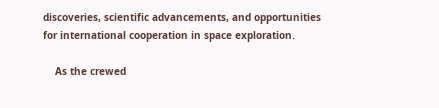discoveries, scientific advancements, and opportunities for international cooperation in space exploration.

    As the crewed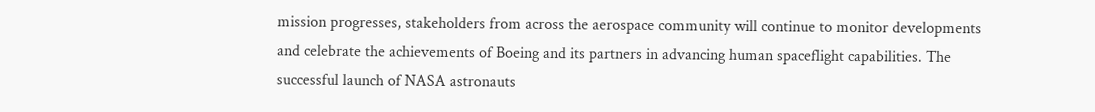mission progresses, stakeholders from across the aerospace community will continue to monitor developments and celebrate the achievements of Boeing and its partners in advancing human spaceflight capabilities. The successful launch of NASA astronauts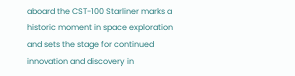aboard the CST-100 Starliner marks a historic moment in space exploration and sets the stage for continued innovation and discovery in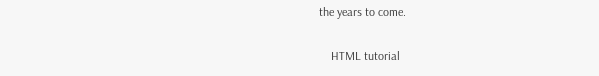the years to come.

    HTML tutorial